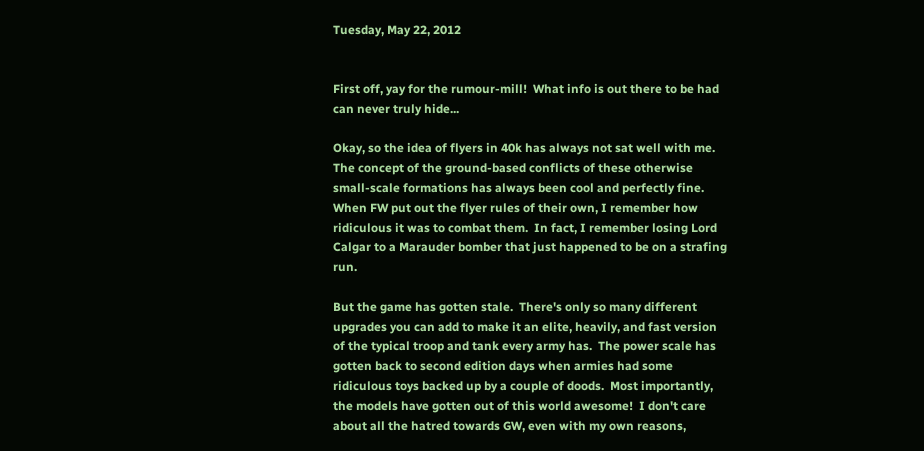Tuesday, May 22, 2012


First off, yay for the rumour-mill!  What info is out there to be had can never truly hide...

Okay, so the idea of flyers in 40k has always not sat well with me.  The concept of the ground-based conflicts of these otherwise small-scale formations has always been cool and perfectly fine.  When FW put out the flyer rules of their own, I remember how ridiculous it was to combat them.  In fact, I remember losing Lord Calgar to a Marauder bomber that just happened to be on a strafing run.

But the game has gotten stale.  There's only so many different upgrades you can add to make it an elite, heavily, and fast version of the typical troop and tank every army has.  The power scale has gotten back to second edition days when armies had some ridiculous toys backed up by a couple of doods.  Most importantly, the models have gotten out of this world awesome!  I don't care about all the hatred towards GW, even with my own reasons,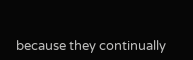because they continually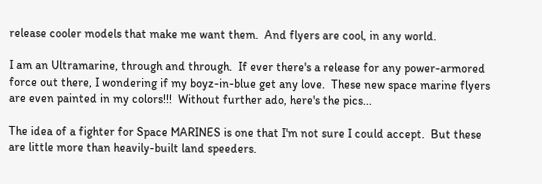release cooler models that make me want them.  And flyers are cool, in any world.

I am an Ultramarine, through and through.  If ever there's a release for any power-armored force out there, I wondering if my boyz-in-blue get any love.  These new space marine flyers are even painted in my colors!!!  Without further ado, here's the pics...

The idea of a fighter for Space MARINES is one that I'm not sure I could accept.  But these are little more than heavily-built land speeders.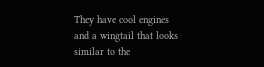They have cool engines and a wingtail that looks similar to the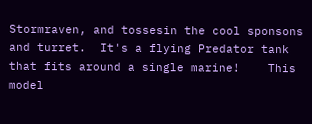Stormraven, and tossesin the cool sponsons and turret.  It's a flying Predator tank that fits around a single marine!    This model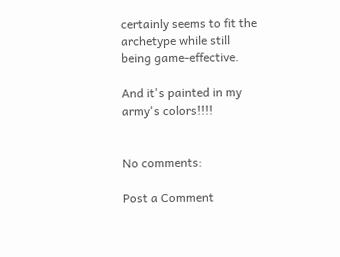certainly seems to fit the archetype while still being game-effective.

And it's painted in my army's colors!!!!


No comments:

Post a Comment